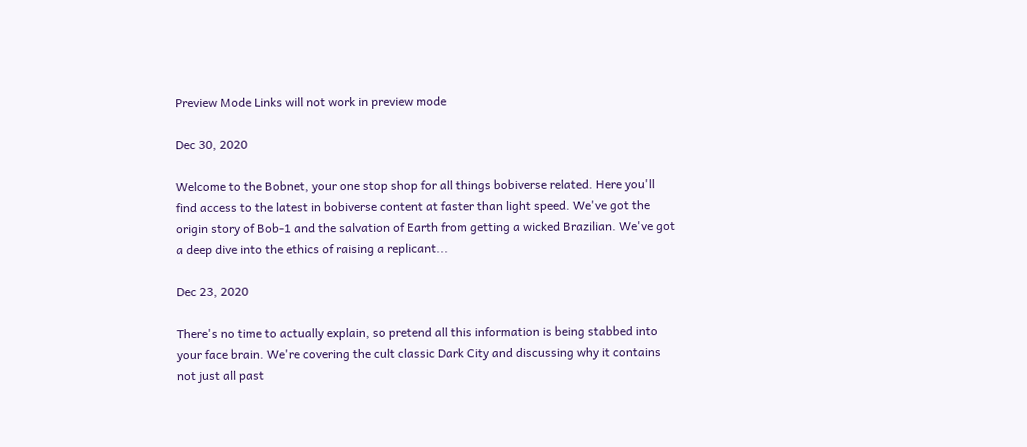Preview Mode Links will not work in preview mode

Dec 30, 2020

Welcome to the Bobnet, your one stop shop for all things bobiverse related. Here you'll find access to the latest in bobiverse content at faster than light speed. We've got the origin story of Bob-1 and the salvation of Earth from getting a wicked Brazilian. We've got a deep dive into the ethics of raising a replicant...

Dec 23, 2020

There's no time to actually explain, so pretend all this information is being stabbed into your face brain. We're covering the cult classic Dark City and discussing why it contains not just all past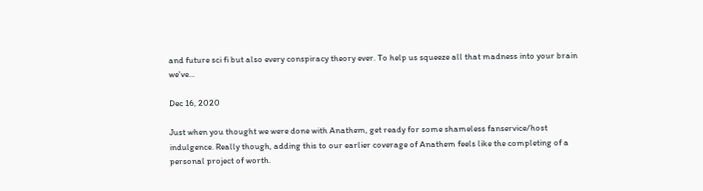and future sci fi but also every conspiracy theory ever. To help us squeeze all that madness into your brain we've...

Dec 16, 2020

Just when you thought we were done with Anathem, get ready for some shameless fanservice/host indulgence. Really though, adding this to our earlier coverage of Anathem feels like the completing of a personal project of worth.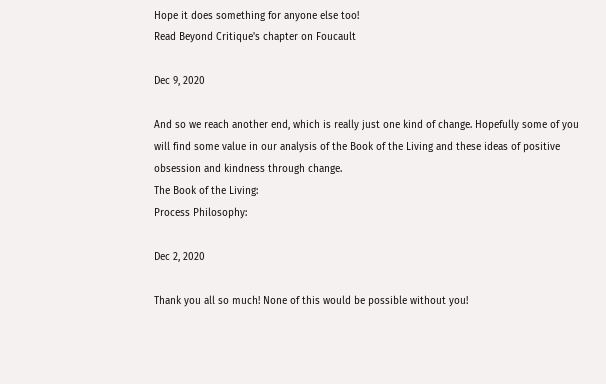Hope it does something for anyone else too!
Read Beyond Critique's chapter on Foucault

Dec 9, 2020

And so we reach another end, which is really just one kind of change. Hopefully some of you will find some value in our analysis of the Book of the Living and these ideas of positive obsession and kindness through change.
The Book of the Living:
Process Philosophy:

Dec 2, 2020

Thank you all so much! None of this would be possible without you!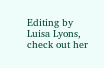Editing by Luisa Lyons, check out her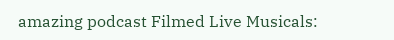amazing podcast Filmed Live Musicals: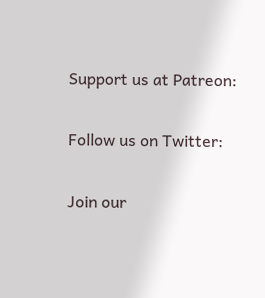Support us at Patreon:

Follow us on Twitter:

Join our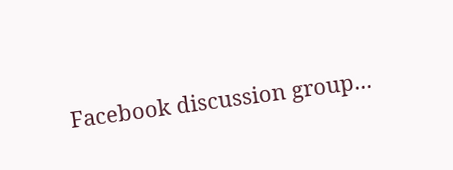Facebook discussion group...